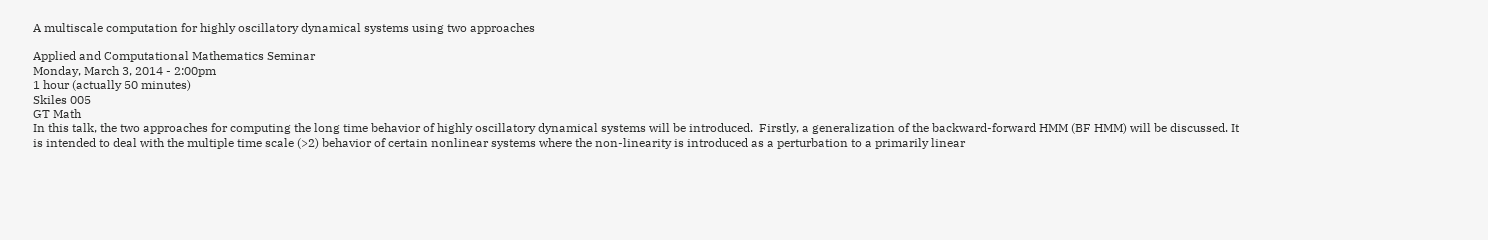A multiscale computation for highly oscillatory dynamical systems using two approaches

Applied and Computational Mathematics Seminar
Monday, March 3, 2014 - 2:00pm
1 hour (actually 50 minutes)
Skiles 005
GT Math
In this talk, the two approaches for computing the long time behavior of highly oscillatory dynamical systems will be introduced.  Firstly, a generalization of the backward-forward HMM (BF HMM) will be discussed. It is intended to deal with the multiple time scale (>2) behavior of certain nonlinear systems where the non-linearity is introduced as a perturbation to a primarily linear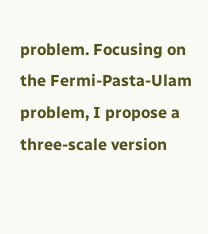problem. Focusing on the Fermi-Pasta-Ulam problem, I propose a three-scale version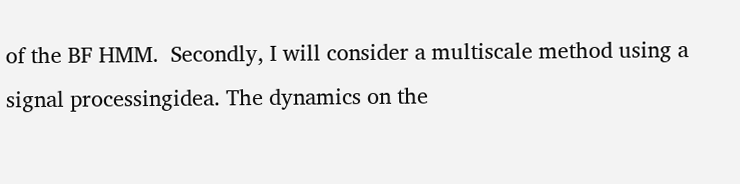of the BF HMM.  Secondly, I will consider a multiscale method using a signal processingidea. The dynamics on the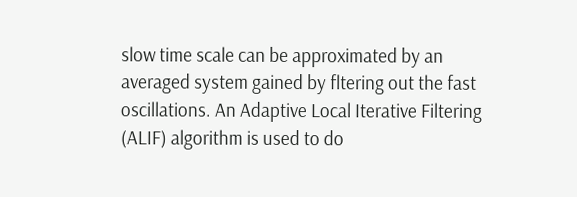slow time scale can be approximated by an averaged system gained by fltering out the fast oscillations. An Adaptive Local Iterative Filtering (ALIF) algorithm is used to do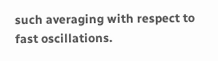such averaging with respect to fast oscillations.